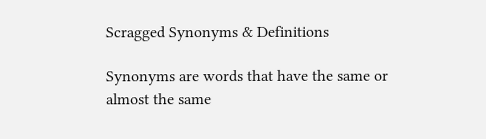Scragged Synonyms & Definitions

Synonyms are words that have the same or almost the same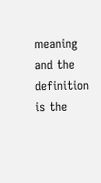meaning and the definition is the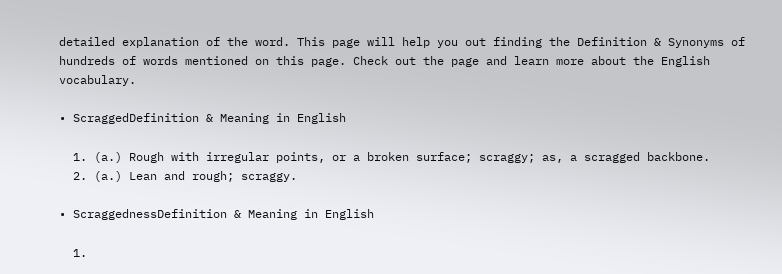detailed explanation of the word. This page will help you out finding the Definition & Synonyms of hundreds of words mentioned on this page. Check out the page and learn more about the English vocabulary.

• ScraggedDefinition & Meaning in English

  1. (a.) Rough with irregular points, or a broken surface; scraggy; as, a scragged backbone.
  2. (a.) Lean and rough; scraggy.

• ScraggednessDefinition & Meaning in English

  1.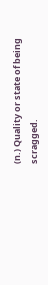(n.) Quality or state of being scragged.